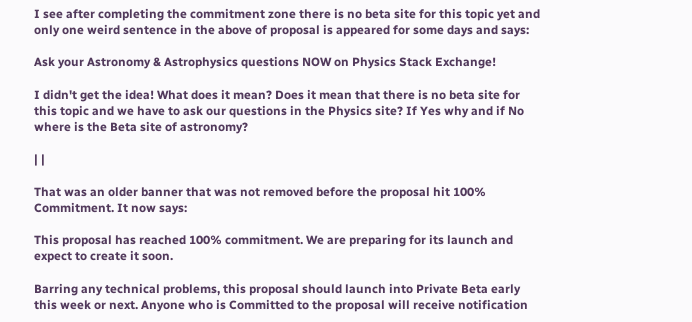I see after completing the commitment zone there is no beta site for this topic yet and only one weird sentence in the above of proposal is appeared for some days and says:

Ask your Astronomy & Astrophysics questions NOW on Physics Stack Exchange!

I didn't get the idea! What does it mean? Does it mean that there is no beta site for this topic and we have to ask our questions in the Physics site? If Yes why and if No where is the Beta site of astronomy?

| |

That was an older banner that was not removed before the proposal hit 100% Commitment. It now says:

This proposal has reached 100% commitment. We are preparing for its launch and expect to create it soon.

Barring any technical problems, this proposal should launch into Private Beta early this week or next. Anyone who is Committed to the proposal will receive notification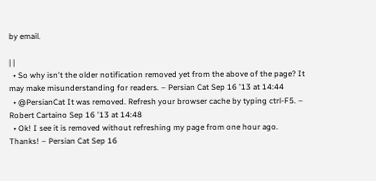by email.

| |
  • So why isn't the older notification removed yet from the above of the page? It may make misunderstanding for readers. – Persian Cat Sep 16 '13 at 14:44
  • @PersianCat It was removed. Refresh your browser cache by typing ctrl-F5. – Robert Cartaino Sep 16 '13 at 14:48
  • Ok! I see it is removed without refreshing my page from one hour ago. Thanks! – Persian Cat Sep 16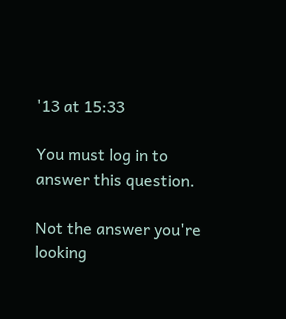'13 at 15:33

You must log in to answer this question.

Not the answer you're looking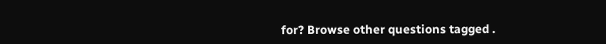for? Browse other questions tagged .